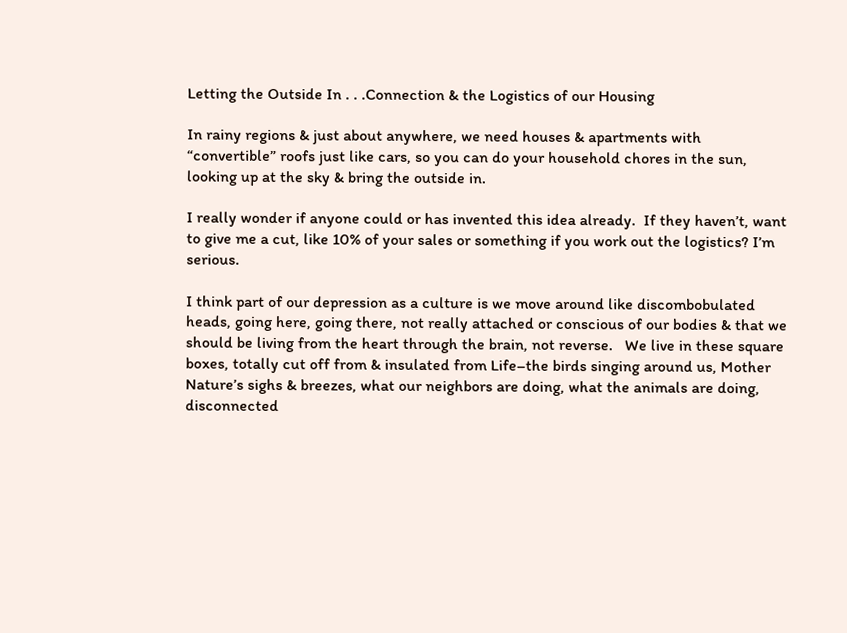Letting the Outside In . . .Connection & the Logistics of our Housing

In rainy regions & just about anywhere, we need houses & apartments with “convertible” roofs just like cars, so you can do your household chores in the sun, looking up at the sky & bring the outside in.

I really wonder if anyone could or has invented this idea already.  If they haven’t, want to give me a cut, like 10% of your sales or something if you work out the logistics? I’m serious.

I think part of our depression as a culture is we move around like discombobulated heads, going here, going there, not really attached or conscious of our bodies & that we should be living from the heart through the brain, not reverse.   We live in these square boxes, totally cut off from & insulated from Life–the birds singing around us, Mother Nature’s sighs & breezes, what our neighbors are doing, what the animals are doing, disconnected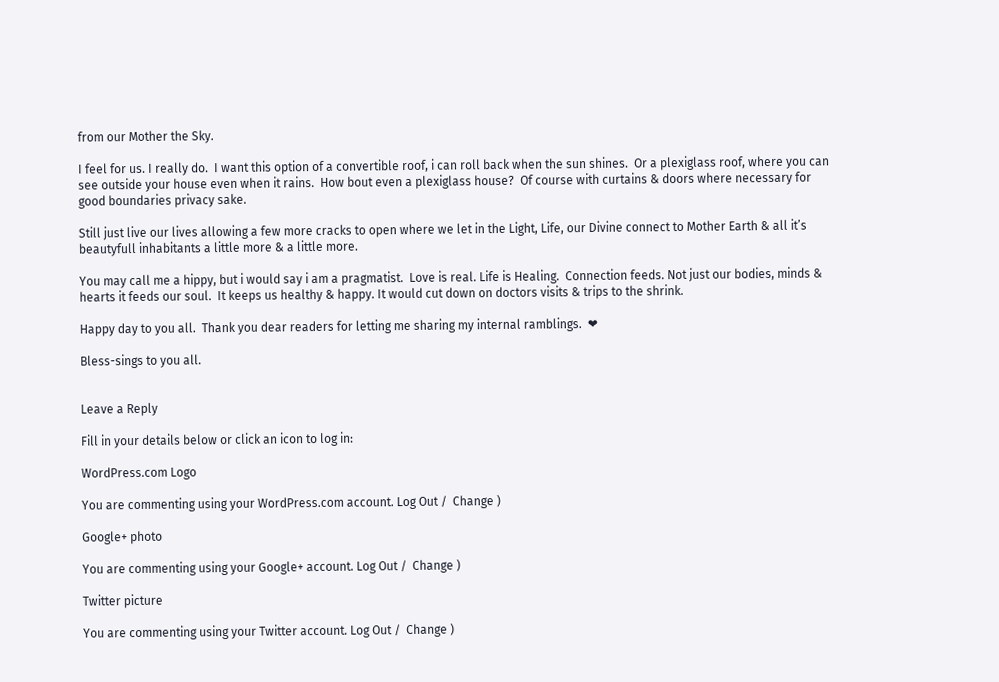from our Mother the Sky.

I feel for us. I really do.  I want this option of a convertible roof, i can roll back when the sun shines.  Or a plexiglass roof, where you can see outside your house even when it rains.  How bout even a plexiglass house?  Of course with curtains & doors where necessary for good boundaries privacy sake.

Still just live our lives allowing a few more cracks to open where we let in the Light, Life, our Divine connect to Mother Earth & all it’s beautyfull inhabitants a little more & a little more.

You may call me a hippy, but i would say i am a pragmatist.  Love is real. Life is Healing.  Connection feeds. Not just our bodies, minds & hearts it feeds our soul.  It keeps us healthy & happy. It would cut down on doctors visits & trips to the shrink.

Happy day to you all.  Thank you dear readers for letting me sharing my internal ramblings.  ❤

Bless-sings to you all.


Leave a Reply

Fill in your details below or click an icon to log in:

WordPress.com Logo

You are commenting using your WordPress.com account. Log Out /  Change )

Google+ photo

You are commenting using your Google+ account. Log Out /  Change )

Twitter picture

You are commenting using your Twitter account. Log Out /  Change )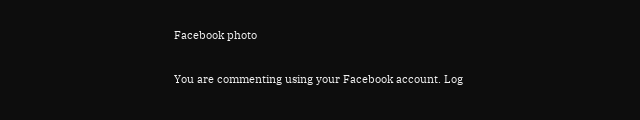Facebook photo

You are commenting using your Facebook account. Log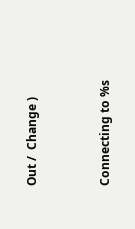Out /  Change )


Connecting to %s